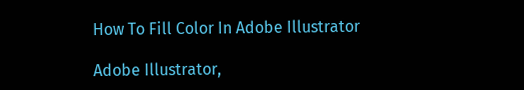How To Fill Color In Adobe Illustrator

Adobe Illustrator,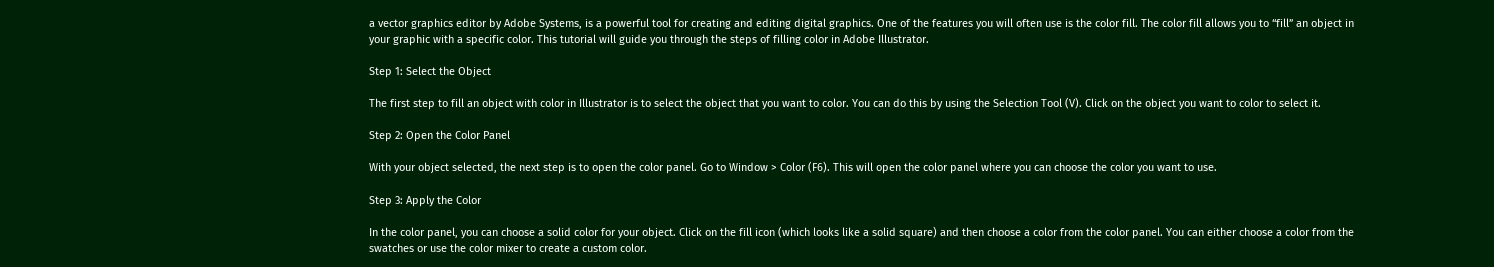a vector graphics editor by Adobe Systems, is a powerful tool for creating and editing digital graphics. One of the features you will often use is the color fill. The color fill allows you to “fill” an object in your graphic with a specific color. This tutorial will guide you through the steps of filling color in Adobe Illustrator.

Step 1: Select the Object

The first step to fill an object with color in Illustrator is to select the object that you want to color. You can do this by using the Selection Tool (V). Click on the object you want to color to select it.

Step 2: Open the Color Panel

With your object selected, the next step is to open the color panel. Go to Window > Color (F6). This will open the color panel where you can choose the color you want to use.

Step 3: Apply the Color

In the color panel, you can choose a solid color for your object. Click on the fill icon (which looks like a solid square) and then choose a color from the color panel. You can either choose a color from the swatches or use the color mixer to create a custom color.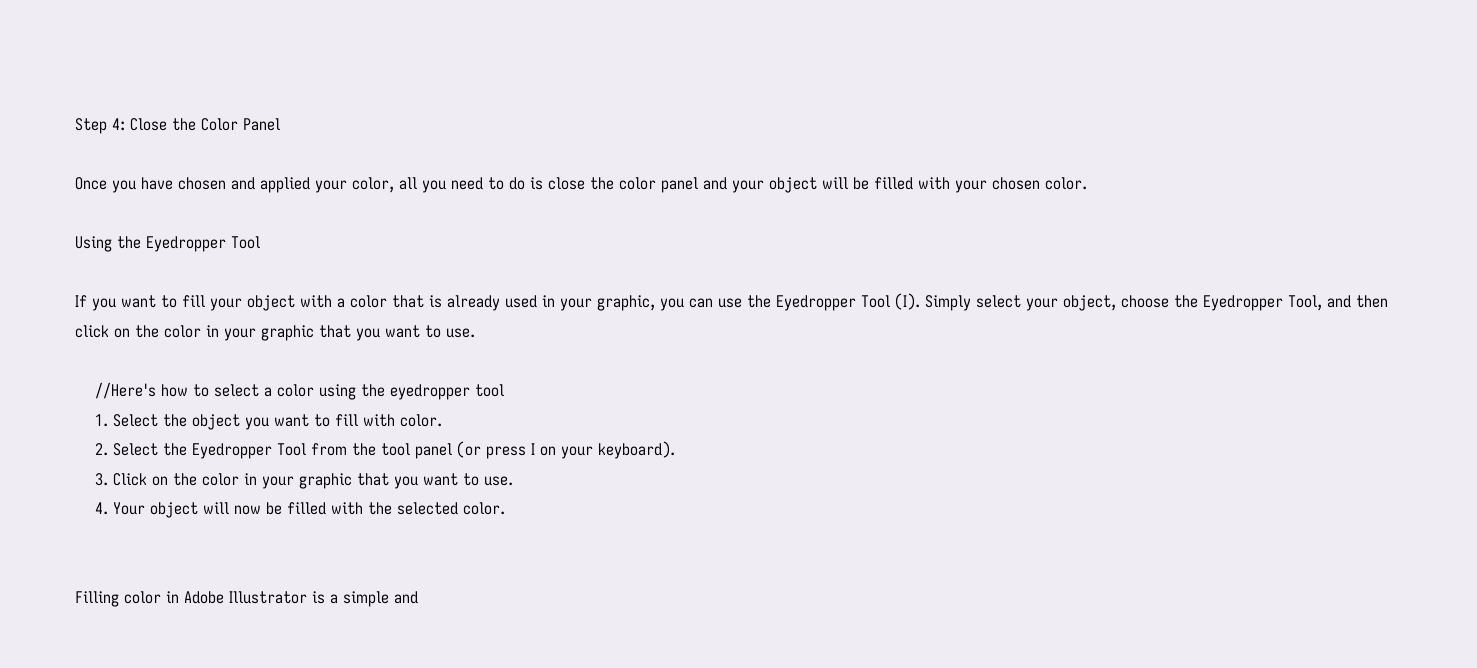Step 4: Close the Color Panel

Once you have chosen and applied your color, all you need to do is close the color panel and your object will be filled with your chosen color.

Using the Eyedropper Tool

If you want to fill your object with a color that is already used in your graphic, you can use the Eyedropper Tool (I). Simply select your object, choose the Eyedropper Tool, and then click on the color in your graphic that you want to use.

    //Here's how to select a color using the eyedropper tool
    1. Select the object you want to fill with color.
    2. Select the Eyedropper Tool from the tool panel (or press I on your keyboard).
    3. Click on the color in your graphic that you want to use.
    4. Your object will now be filled with the selected color.


Filling color in Adobe Illustrator is a simple and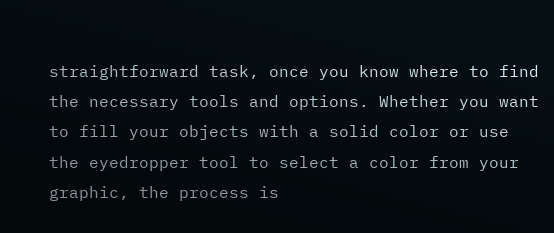straightforward task, once you know where to find the necessary tools and options. Whether you want to fill your objects with a solid color or use the eyedropper tool to select a color from your graphic, the process is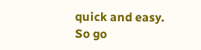quick and easy. So go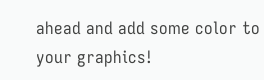ahead and add some color to your graphics!